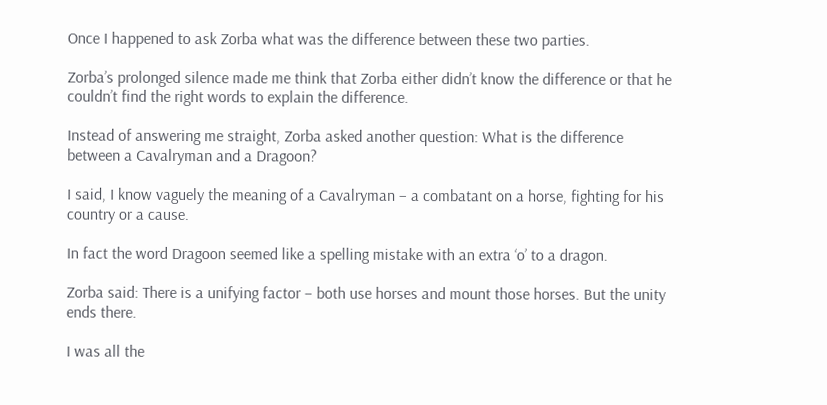Once I happened to ask Zorba what was the difference between these two parties.

Zorba’s prolonged silence made me think that Zorba either didn’t know the difference or that he couldn’t find the right words to explain the difference.

Instead of answering me straight, Zorba asked another question: What is the difference between a Cavalryman and a Dragoon?

I said, I know vaguely the meaning of a Cavalryman – a combatant on a horse, fighting for his country or a cause.

In fact the word Dragoon seemed like a spelling mistake with an extra ‘o’ to a dragon.

Zorba said: There is a unifying factor – both use horses and mount those horses. But the unity ends there.

I was all the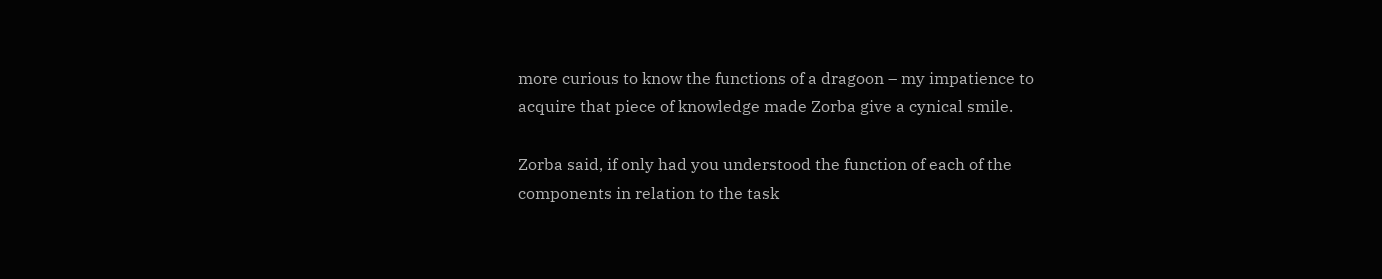more curious to know the functions of a dragoon – my impatience to acquire that piece of knowledge made Zorba give a cynical smile.

Zorba said, if only had you understood the function of each of the components in relation to the task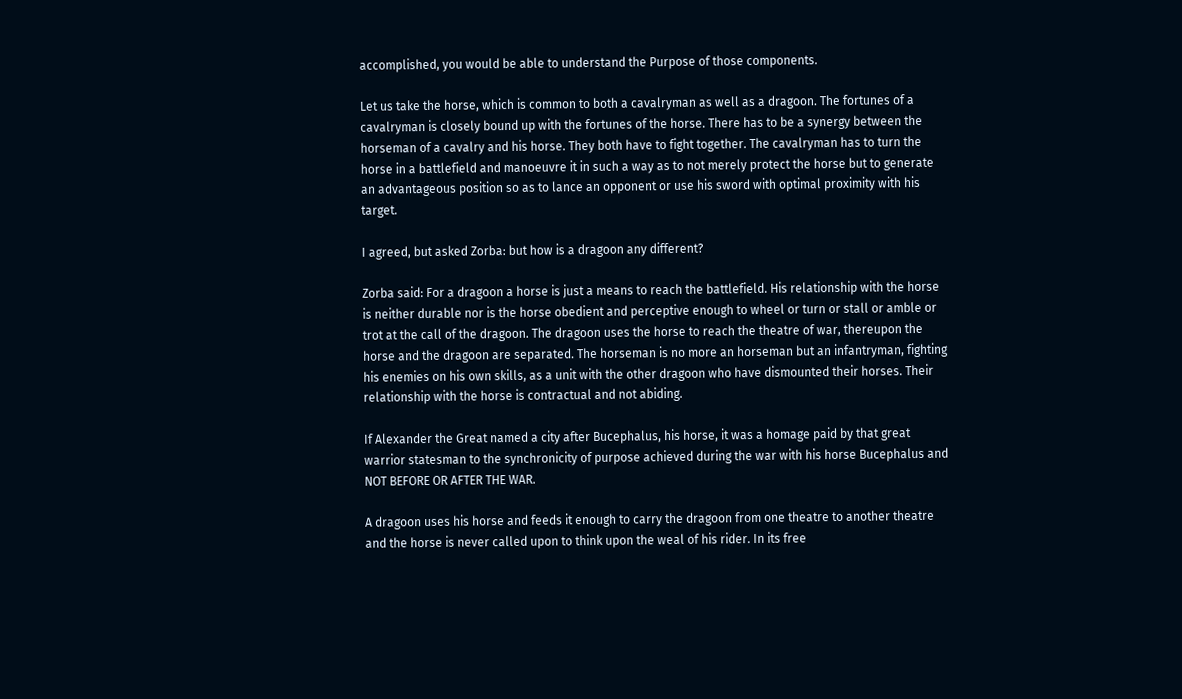accomplished, you would be able to understand the Purpose of those components.

Let us take the horse, which is common to both a cavalryman as well as a dragoon. The fortunes of a cavalryman is closely bound up with the fortunes of the horse. There has to be a synergy between the horseman of a cavalry and his horse. They both have to fight together. The cavalryman has to turn the horse in a battlefield and manoeuvre it in such a way as to not merely protect the horse but to generate an advantageous position so as to lance an opponent or use his sword with optimal proximity with his target.

I agreed, but asked Zorba: but how is a dragoon any different?

Zorba said: For a dragoon a horse is just a means to reach the battlefield. His relationship with the horse is neither durable nor is the horse obedient and perceptive enough to wheel or turn or stall or amble or trot at the call of the dragoon. The dragoon uses the horse to reach the theatre of war, thereupon the horse and the dragoon are separated. The horseman is no more an horseman but an infantryman, fighting his enemies on his own skills, as a unit with the other dragoon who have dismounted their horses. Their relationship with the horse is contractual and not abiding.

If Alexander the Great named a city after Bucephalus, his horse, it was a homage paid by that great warrior statesman to the synchronicity of purpose achieved during the war with his horse Bucephalus and NOT BEFORE OR AFTER THE WAR.

A dragoon uses his horse and feeds it enough to carry the dragoon from one theatre to another theatre and the horse is never called upon to think upon the weal of his rider. In its free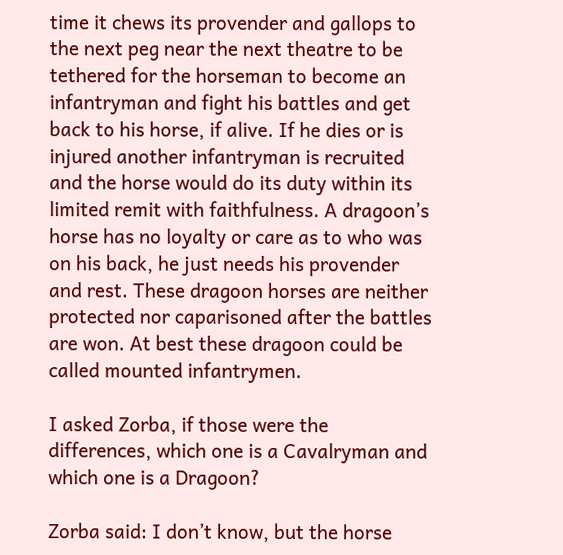time it chews its provender and gallops to the next peg near the next theatre to be tethered for the horseman to become an infantryman and fight his battles and get back to his horse, if alive. If he dies or is injured another infantryman is recruited and the horse would do its duty within its limited remit with faithfulness. A dragoon’s horse has no loyalty or care as to who was on his back, he just needs his provender and rest. These dragoon horses are neither protected nor caparisoned after the battles are won. At best these dragoon could be called mounted infantrymen.

I asked Zorba, if those were the differences, which one is a Cavalryman and which one is a Dragoon?

Zorba said: I don’t know, but the horse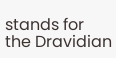stands for the Dravidian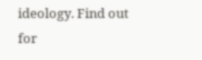ideology. Find out for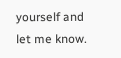yourself and let me know.